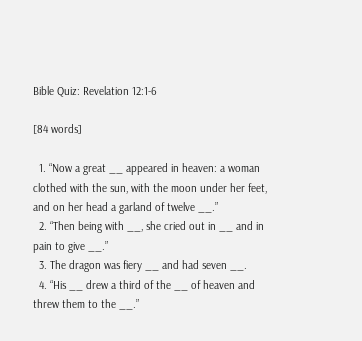Bible Quiz: Revelation 12:1-6

[84 words]

  1. “Now a great __ appeared in heaven: a woman clothed with the sun, with the moon under her feet, and on her head a garland of twelve __.”
  2. “Then being with __, she cried out in __ and in pain to give __.”
  3. The dragon was fiery __ and had seven __.
  4. “His __ drew a third of the __ of heaven and threw them to the __.”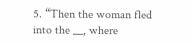5. “Then the woman fled into the __, where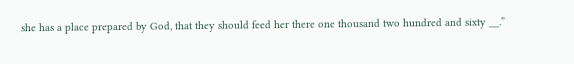she has a place prepared by God, that they should feed her there one thousand two hundred and sixty __.”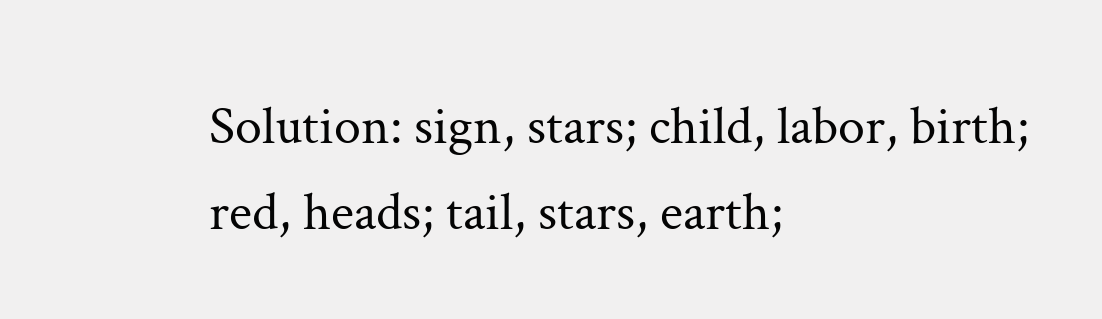Solution: sign, stars; child, labor, birth; red, heads; tail, stars, earth;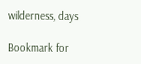wilderness, days

Bookmark for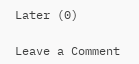Later (0)

Leave a Comment